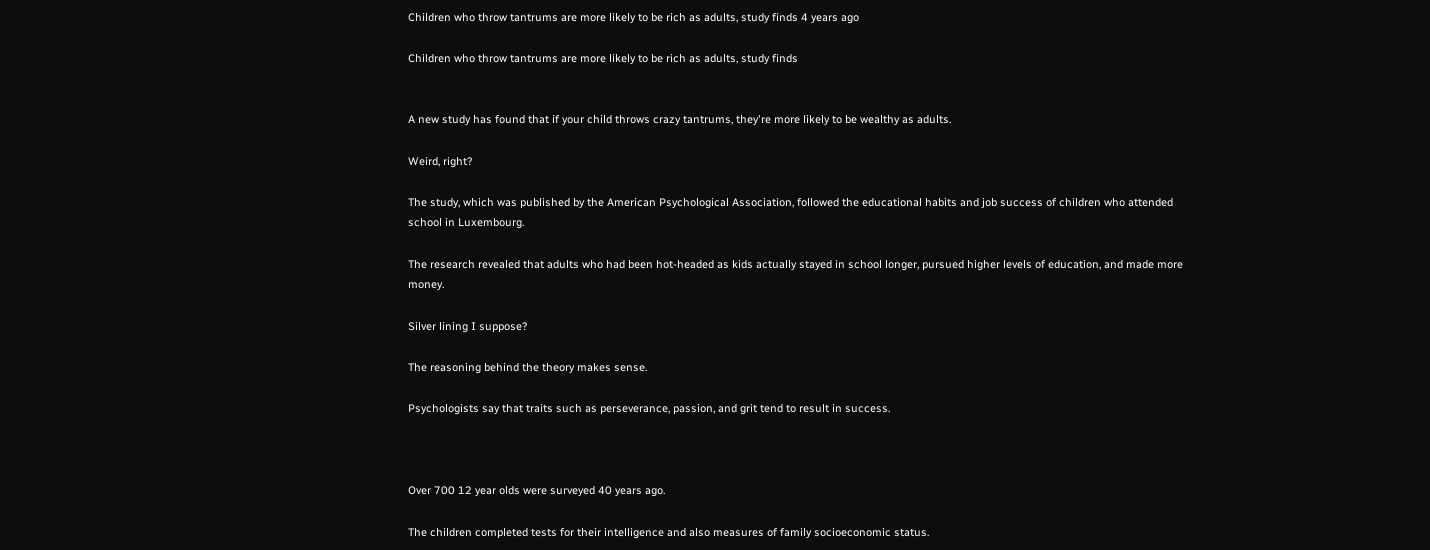Children who throw tantrums are more likely to be rich as adults, study finds 4 years ago

Children who throw tantrums are more likely to be rich as adults, study finds


A new study has found that if your child throws crazy tantrums, they're more likely to be wealthy as adults.

Weird, right?

The study, which was published by the American Psychological Association, followed the educational habits and job success of children who attended school in Luxembourg.

The research revealed that adults who had been hot-headed as kids actually stayed in school longer, pursued higher levels of education, and made more money.

Silver lining I suppose?

The reasoning behind the theory makes sense.

Psychologists say that traits such as perseverance, passion, and grit tend to result in success.



Over 700 12 year olds were surveyed 40 years ago.

The children completed tests for their intelligence and also measures of family socioeconomic status.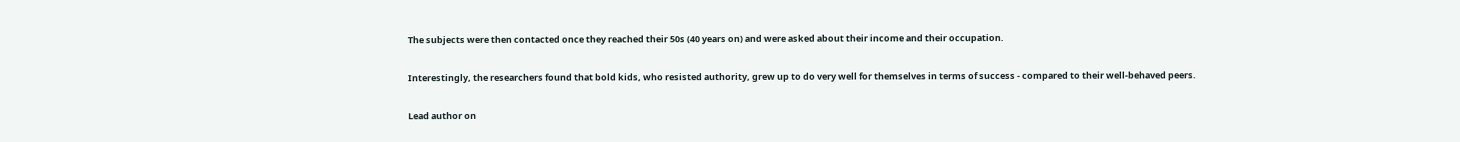The subjects were then contacted once they reached their 50s (40 years on) and were asked about their income and their occupation.

Interestingly, the researchers found that bold kids, who resisted authority, grew up to do very well for themselves in terms of success - compared to their well-behaved peers.

Lead author on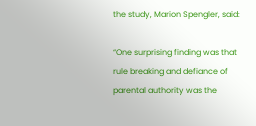the study, Marion Spengler, said:

“One surprising finding was that rule breaking and defiance of parental authority was the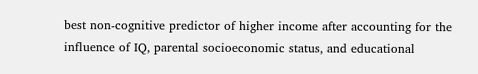best non-cognitive predictor of higher income after accounting for the influence of IQ, parental socioeconomic status, and educational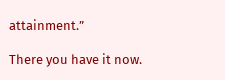attainment.”

There you have it now.